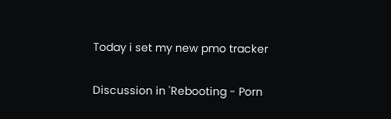Today i set my new pmo tracker

Discussion in 'Rebooting - Porn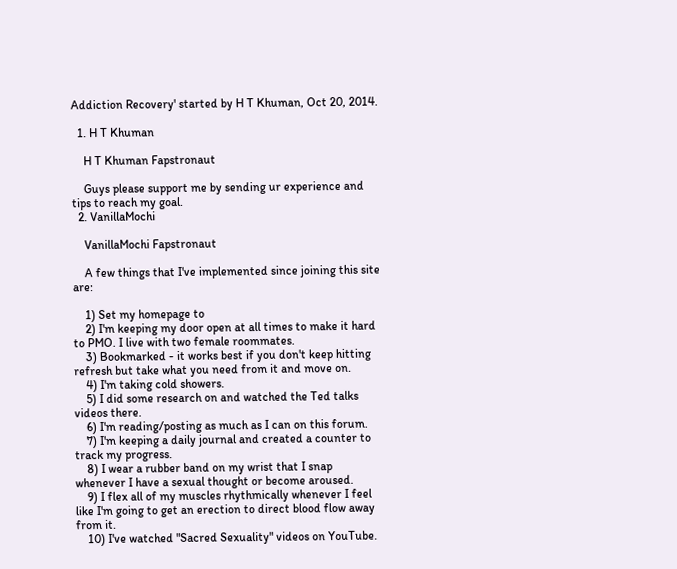Addiction Recovery' started by H T Khuman, Oct 20, 2014.

  1. H T Khuman

    H T Khuman Fapstronaut

    Guys please support me by sending ur experience and tips to reach my goal.
  2. VanillaMochi

    VanillaMochi Fapstronaut

    A few things that I've implemented since joining this site are:

    1) Set my homepage to
    2) I'm keeping my door open at all times to make it hard to PMO. I live with two female roommates.
    3) Bookmarked - it works best if you don't keep hitting refresh but take what you need from it and move on.
    4) I'm taking cold showers.
    5) I did some research on and watched the Ted talks videos there.
    6) I'm reading/posting as much as I can on this forum.
    7) I'm keeping a daily journal and created a counter to track my progress.
    8) I wear a rubber band on my wrist that I snap whenever I have a sexual thought or become aroused.
    9) I flex all of my muscles rhythmically whenever I feel like I'm going to get an erection to direct blood flow away from it.
    10) I've watched "Sacred Sexuality" videos on YouTube.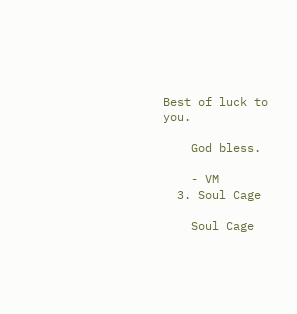Best of luck to you.

    God bless.

    - VM
  3. Soul Cage

    Soul Cage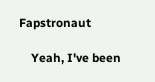Fapstronaut

    Yeah, I've been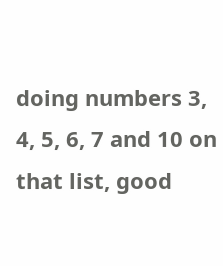doing numbers 3, 4, 5, 6, 7 and 10 on that list, good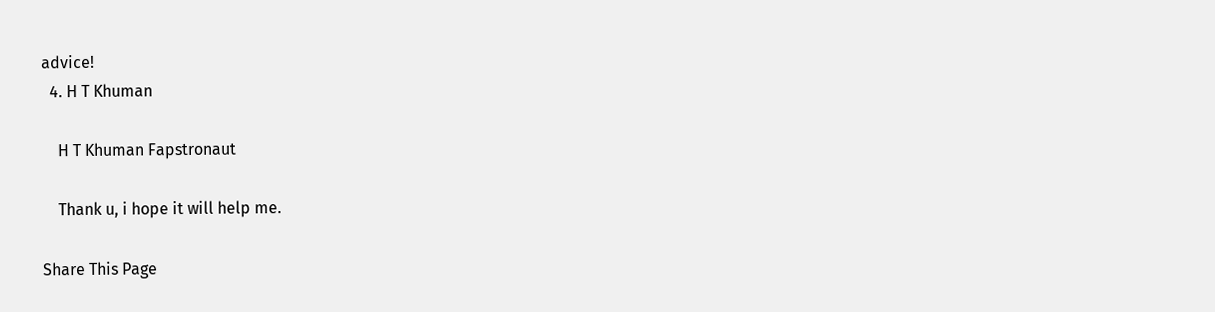advice!
  4. H T Khuman

    H T Khuman Fapstronaut

    Thank u, i hope it will help me.

Share This Page